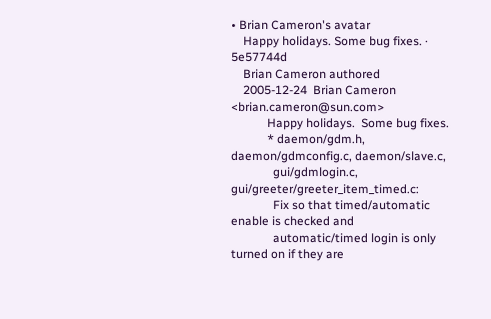• Brian Cameron's avatar
    Happy holidays. Some bug fixes. · 5e57744d
    Brian Cameron authored
    2005-12-24  Brian Cameron  <brian.cameron@sun.com>
            Happy holidays.  Some bug fixes.
            * daemon/gdm.h, daemon/gdmconfig.c, daemon/slave.c,
              gui/gdmlogin.c, gui/greeter/greeter_item_timed.c:
              Fix so that timed/automatic enable is checked and
              automatic/timed login is only turned on if they are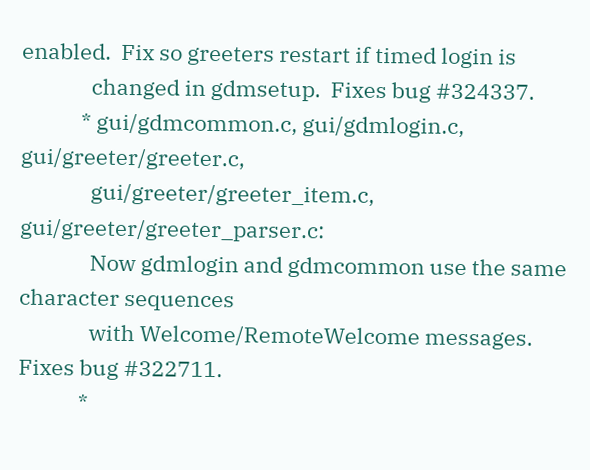enabled.  Fix so greeters restart if timed login is
              changed in gdmsetup.  Fixes bug #324337.
            * gui/gdmcommon.c, gui/gdmlogin.c, gui/greeter/greeter.c,
              gui/greeter/greeter_item.c, gui/greeter/greeter_parser.c:
              Now gdmlogin and gdmcommon use the same character sequences
              with Welcome/RemoteWelcome messages.  Fixes bug #322711.
            *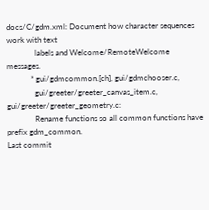docs/C/gdm.xml: Document how character sequences work with text
              labels and Welcome/RemoteWelcome messages.
            * gui/gdmcommon.[ch], gui/gdmchooser.c,
              gui/greeter/greeter_canvas_item.c, gui/greeter/greeter_geometry.c:
              Rename functions so all common functions have prefix gdm_common.
Last commit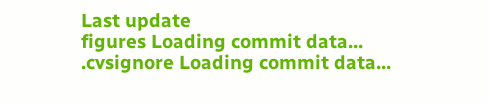Last update
figures Loading commit data...
.cvsignore Loading commit data...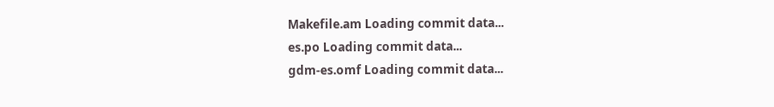Makefile.am Loading commit data...
es.po Loading commit data...
gdm-es.omf Loading commit data...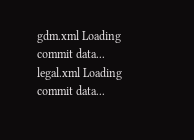gdm.xml Loading commit data...
legal.xml Loading commit data...